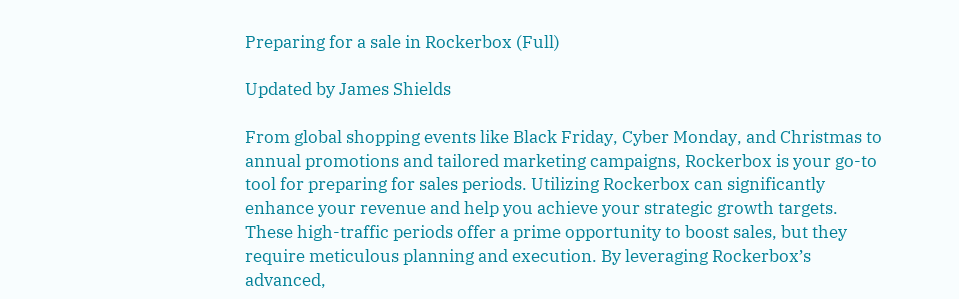Preparing for a sale in Rockerbox (Full)

Updated by James Shields

From global shopping events like Black Friday, Cyber Monday, and Christmas to annual promotions and tailored marketing campaigns, Rockerbox is your go-to tool for preparing for sales periods. Utilizing Rockerbox can significantly enhance your revenue and help you achieve your strategic growth targets. These high-traffic periods offer a prime opportunity to boost sales, but they require meticulous planning and execution. By leveraging Rockerbox’s advanced,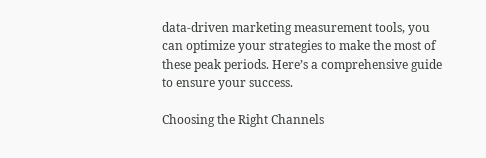data-driven marketing measurement tools, you can optimize your strategies to make the most of these peak periods. Here’s a comprehensive guide to ensure your success.

Choosing the Right Channels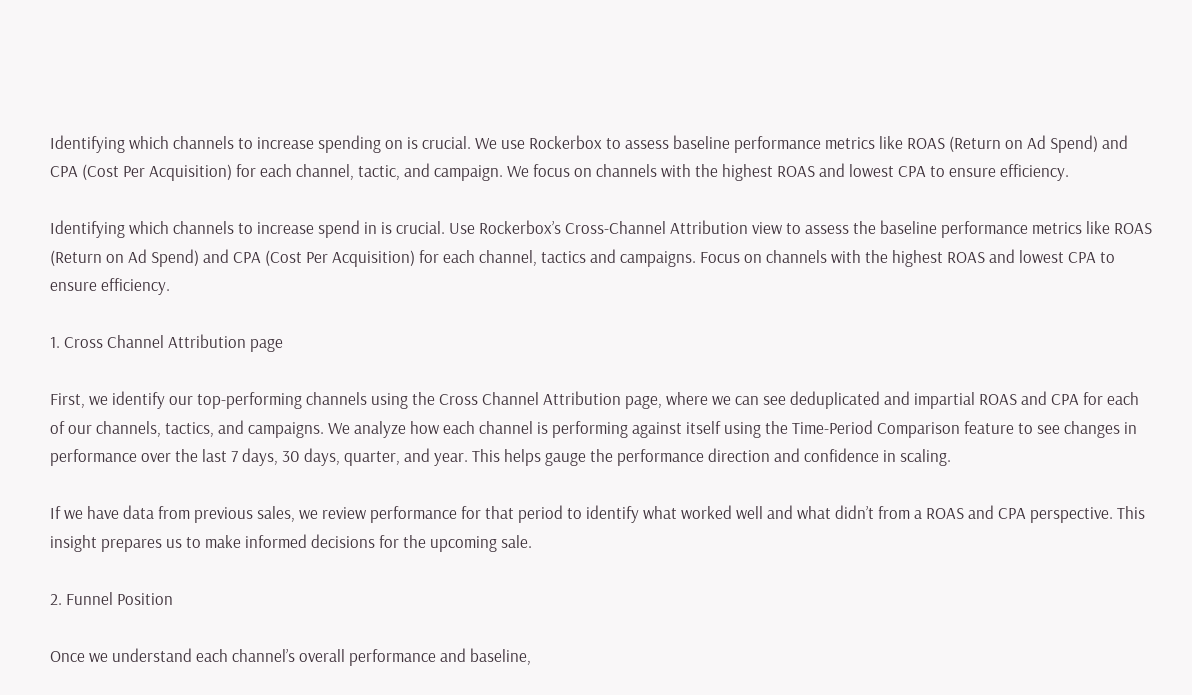Identifying which channels to increase spending on is crucial. We use Rockerbox to assess baseline performance metrics like ROAS (Return on Ad Spend) and CPA (Cost Per Acquisition) for each channel, tactic, and campaign. We focus on channels with the highest ROAS and lowest CPA to ensure efficiency.

Identifying which channels to increase spend in is crucial. Use Rockerbox’s Cross-Channel Attribution view to assess the baseline performance metrics like ROAS (Return on Ad Spend) and CPA (Cost Per Acquisition) for each channel, tactics and campaigns. Focus on channels with the highest ROAS and lowest CPA to ensure efficiency.

1. Cross Channel Attribution page

First, we identify our top-performing channels using the Cross Channel Attribution page, where we can see deduplicated and impartial ROAS and CPA for each of our channels, tactics, and campaigns. We analyze how each channel is performing against itself using the Time-Period Comparison feature to see changes in performance over the last 7 days, 30 days, quarter, and year. This helps gauge the performance direction and confidence in scaling.

If we have data from previous sales, we review performance for that period to identify what worked well and what didn’t from a ROAS and CPA perspective. This insight prepares us to make informed decisions for the upcoming sale.

2. Funnel Position

Once we understand each channel’s overall performance and baseline,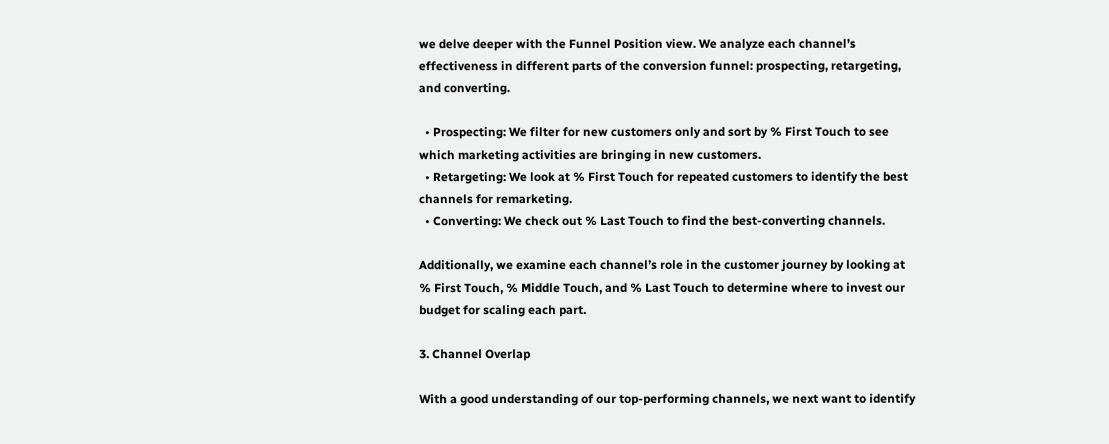we delve deeper with the Funnel Position view. We analyze each channel’s effectiveness in different parts of the conversion funnel: prospecting, retargeting, and converting.

  • Prospecting: We filter for new customers only and sort by % First Touch to see which marketing activities are bringing in new customers.
  • Retargeting: We look at % First Touch for repeated customers to identify the best channels for remarketing.
  • Converting: We check out % Last Touch to find the best-converting channels.

Additionally, we examine each channel’s role in the customer journey by looking at % First Touch, % Middle Touch, and % Last Touch to determine where to invest our budget for scaling each part.

3. Channel Overlap

With a good understanding of our top-performing channels, we next want to identify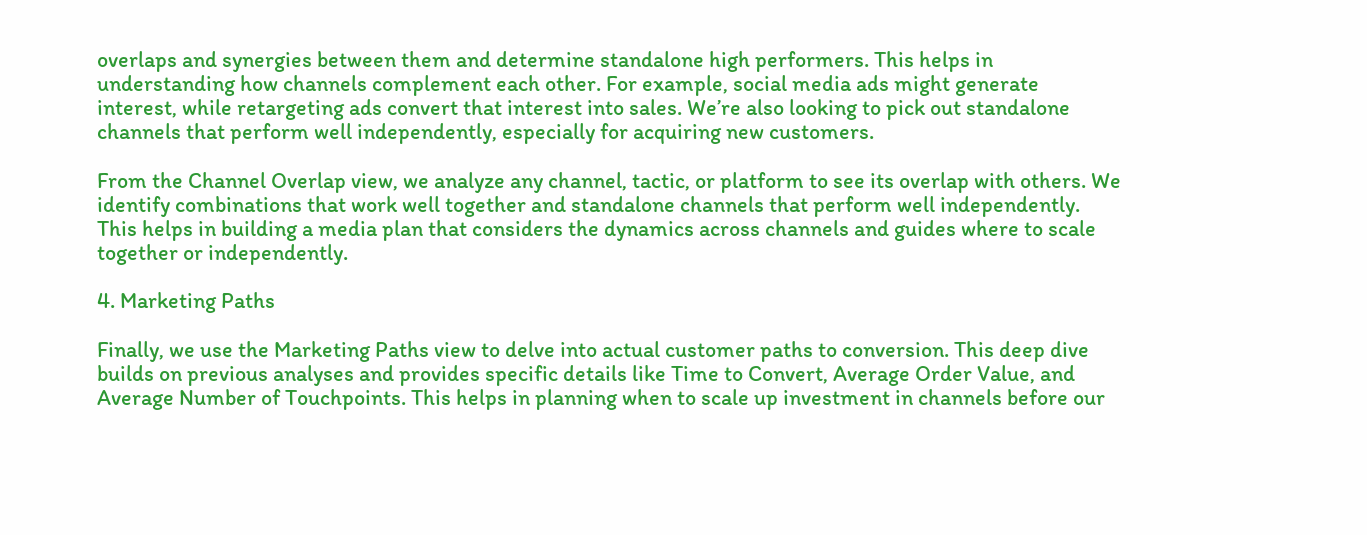overlaps and synergies between them and determine standalone high performers. This helps in understanding how channels complement each other. For example, social media ads might generate interest, while retargeting ads convert that interest into sales. We’re also looking to pick out standalone channels that perform well independently, especially for acquiring new customers.

From the Channel Overlap view, we analyze any channel, tactic, or platform to see its overlap with others. We identify combinations that work well together and standalone channels that perform well independently. This helps in building a media plan that considers the dynamics across channels and guides where to scale together or independently.

4. Marketing Paths

Finally, we use the Marketing Paths view to delve into actual customer paths to conversion. This deep dive builds on previous analyses and provides specific details like Time to Convert, Average Order Value, and Average Number of Touchpoints. This helps in planning when to scale up investment in channels before our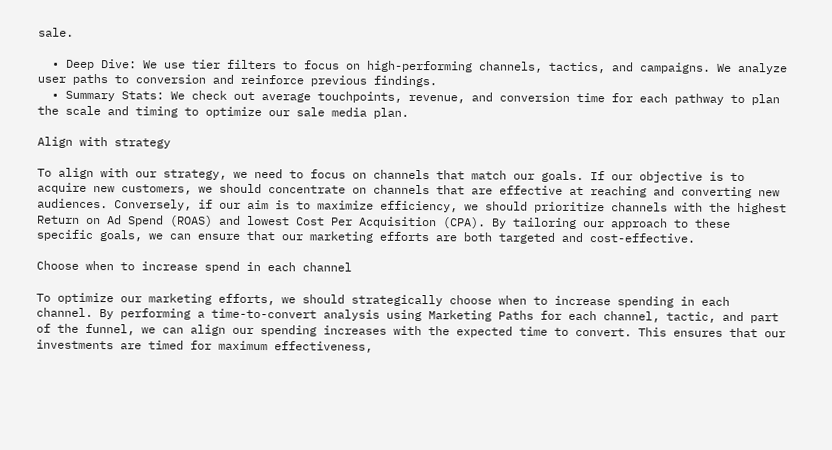sale.

  • Deep Dive: We use tier filters to focus on high-performing channels, tactics, and campaigns. We analyze user paths to conversion and reinforce previous findings.
  • Summary Stats: We check out average touchpoints, revenue, and conversion time for each pathway to plan the scale and timing to optimize our sale media plan.

Align with strategy

To align with our strategy, we need to focus on channels that match our goals. If our objective is to acquire new customers, we should concentrate on channels that are effective at reaching and converting new audiences. Conversely, if our aim is to maximize efficiency, we should prioritize channels with the highest Return on Ad Spend (ROAS) and lowest Cost Per Acquisition (CPA). By tailoring our approach to these specific goals, we can ensure that our marketing efforts are both targeted and cost-effective.

Choose when to increase spend in each channel

To optimize our marketing efforts, we should strategically choose when to increase spending in each channel. By performing a time-to-convert analysis using Marketing Paths for each channel, tactic, and part of the funnel, we can align our spending increases with the expected time to convert. This ensures that our investments are timed for maximum effectiveness,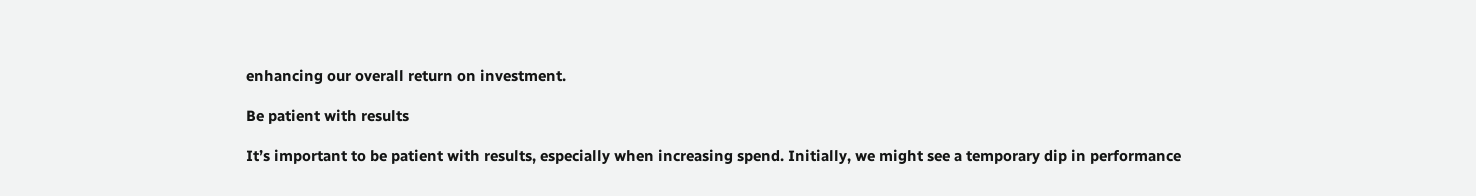enhancing our overall return on investment.

Be patient with results

It’s important to be patient with results, especially when increasing spend. Initially, we might see a temporary dip in performance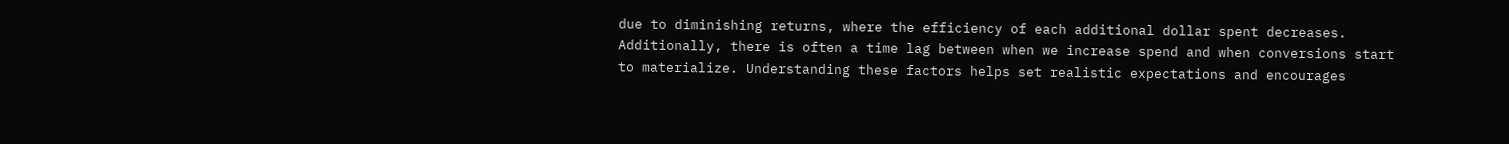due to diminishing returns, where the efficiency of each additional dollar spent decreases. Additionally, there is often a time lag between when we increase spend and when conversions start to materialize. Understanding these factors helps set realistic expectations and encourages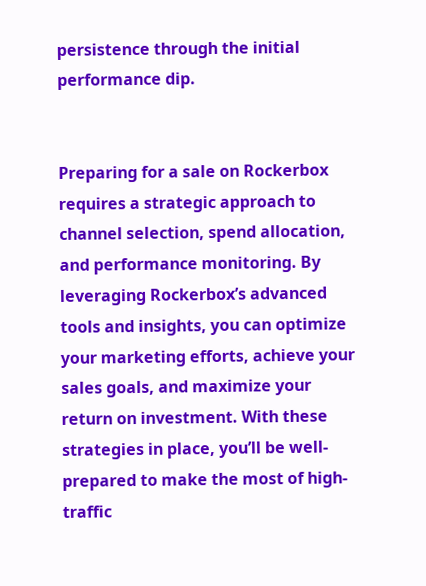persistence through the initial performance dip.


Preparing for a sale on Rockerbox requires a strategic approach to channel selection, spend allocation, and performance monitoring. By leveraging Rockerbox’s advanced tools and insights, you can optimize your marketing efforts, achieve your sales goals, and maximize your return on investment. With these strategies in place, you’ll be well-prepared to make the most of high-traffic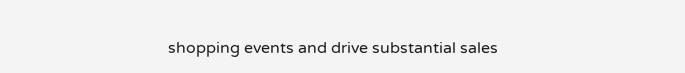shopping events and drive substantial sales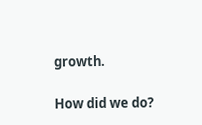growth.

How did we do?